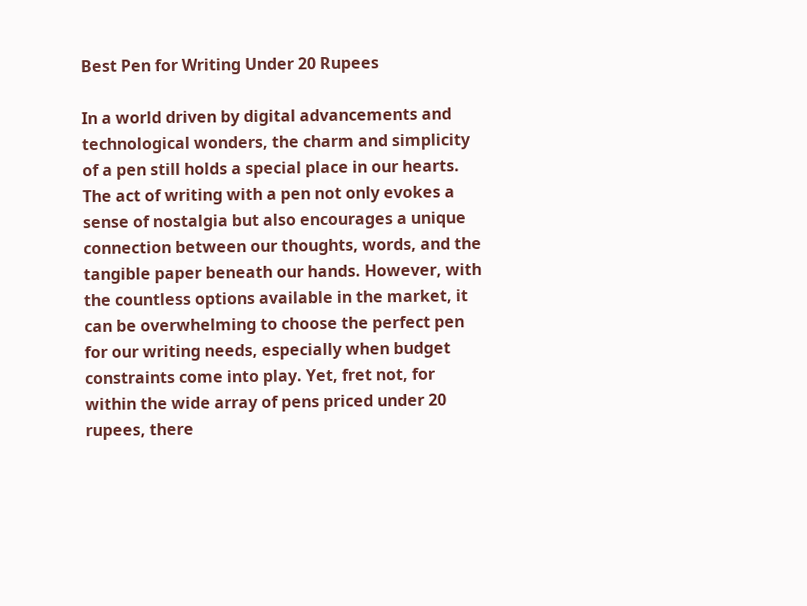Best Pen for Writing Under 20 Rupees

In a world driven by digital advancements and technological wonders, the charm and simplicity of a pen still holds a special place in our hearts. The act of writing with a pen not only evokes a sense of nostalgia but also encourages a unique connection between our thoughts, words, and the tangible paper beneath our hands. However, with the countless options available in the market, it can be overwhelming to choose the perfect pen for our writing needs, especially when budget constraints come into play. Yet, fret not, for within the wide array of pens priced under 20 rupees, there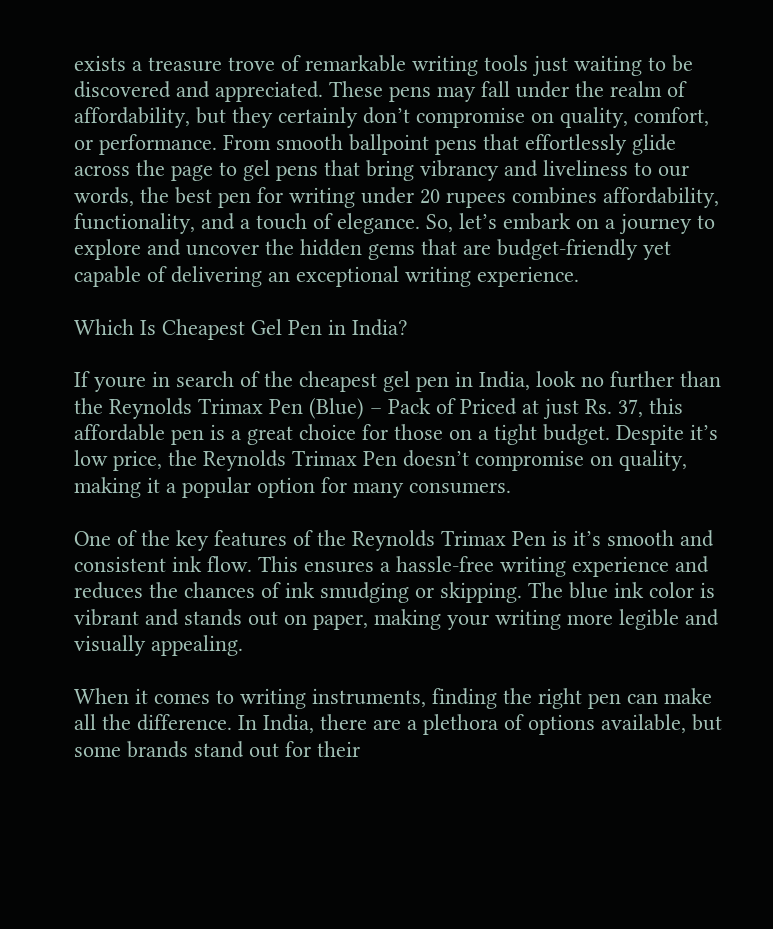exists a treasure trove of remarkable writing tools just waiting to be discovered and appreciated. These pens may fall under the realm of affordability, but they certainly don’t compromise on quality, comfort, or performance. From smooth ballpoint pens that effortlessly glide across the page to gel pens that bring vibrancy and liveliness to our words, the best pen for writing under 20 rupees combines affordability, functionality, and a touch of elegance. So, let’s embark on a journey to explore and uncover the hidden gems that are budget-friendly yet capable of delivering an exceptional writing experience.

Which Is Cheapest Gel Pen in India?

If youre in search of the cheapest gel pen in India, look no further than the Reynolds Trimax Pen (Blue) – Pack of Priced at just Rs. 37, this affordable pen is a great choice for those on a tight budget. Despite it’s low price, the Reynolds Trimax Pen doesn’t compromise on quality, making it a popular option for many consumers.

One of the key features of the Reynolds Trimax Pen is it’s smooth and consistent ink flow. This ensures a hassle-free writing experience and reduces the chances of ink smudging or skipping. The blue ink color is vibrant and stands out on paper, making your writing more legible and visually appealing.

When it comes to writing instruments, finding the right pen can make all the difference. In India, there are a plethora of options available, but some brands stand out for their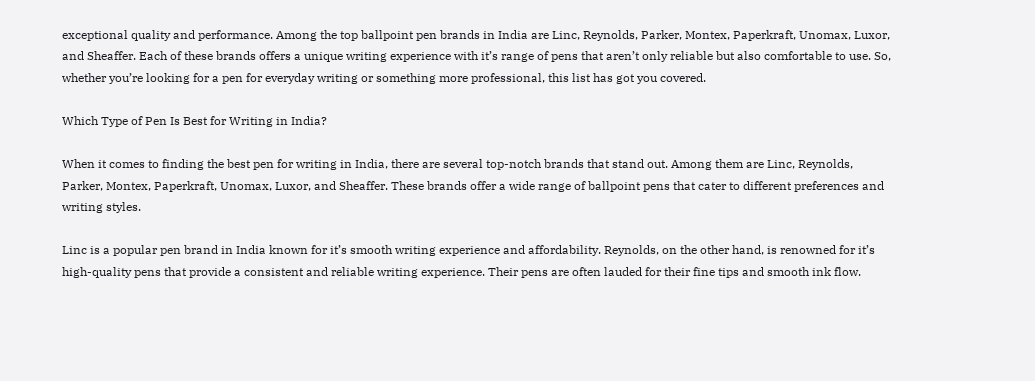exceptional quality and performance. Among the top ballpoint pen brands in India are Linc, Reynolds, Parker, Montex, Paperkraft, Unomax, Luxor, and Sheaffer. Each of these brands offers a unique writing experience with it’s range of pens that aren’t only reliable but also comfortable to use. So, whether you’re looking for a pen for everyday writing or something more professional, this list has got you covered.

Which Type of Pen Is Best for Writing in India?

When it comes to finding the best pen for writing in India, there are several top-notch brands that stand out. Among them are Linc, Reynolds, Parker, Montex, Paperkraft, Unomax, Luxor, and Sheaffer. These brands offer a wide range of ballpoint pens that cater to different preferences and writing styles.

Linc is a popular pen brand in India known for it’s smooth writing experience and affordability. Reynolds, on the other hand, is renowned for it’s high-quality pens that provide a consistent and reliable writing experience. Their pens are often lauded for their fine tips and smooth ink flow.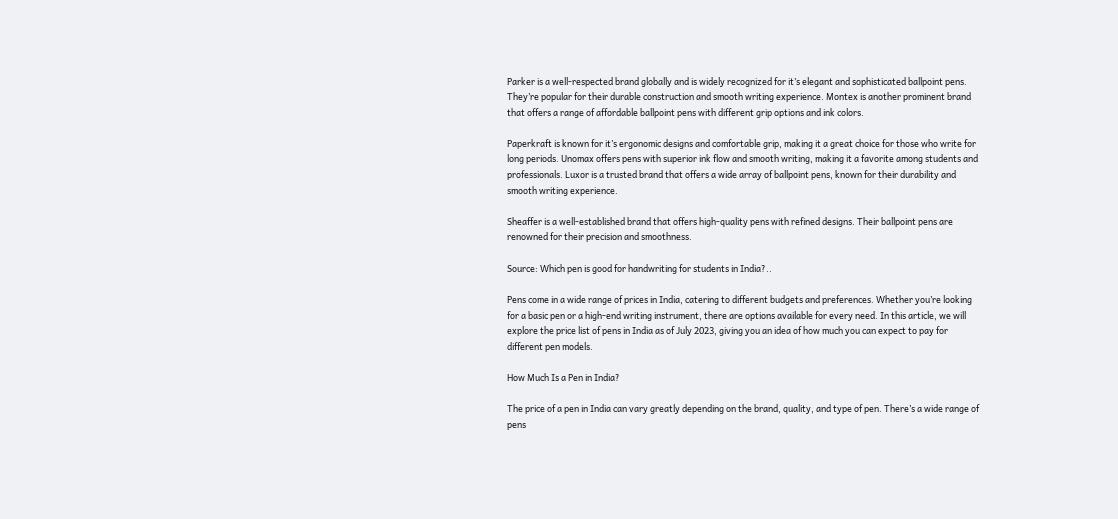Parker is a well-respected brand globally and is widely recognized for it’s elegant and sophisticated ballpoint pens. They’re popular for their durable construction and smooth writing experience. Montex is another prominent brand that offers a range of affordable ballpoint pens with different grip options and ink colors.

Paperkraft is known for it’s ergonomic designs and comfortable grip, making it a great choice for those who write for long periods. Unomax offers pens with superior ink flow and smooth writing, making it a favorite among students and professionals. Luxor is a trusted brand that offers a wide array of ballpoint pens, known for their durability and smooth writing experience.

Sheaffer is a well-established brand that offers high-quality pens with refined designs. Their ballpoint pens are renowned for their precision and smoothness.

Source: Which pen is good for handwriting for students in India?..

Pens come in a wide range of prices in India, catering to different budgets and preferences. Whether you’re looking for a basic pen or a high-end writing instrument, there are options available for every need. In this article, we will explore the price list of pens in India as of July 2023, giving you an idea of how much you can expect to pay for different pen models.

How Much Is a Pen in India?

The price of a pen in India can vary greatly depending on the brand, quality, and type of pen. There’s a wide range of pens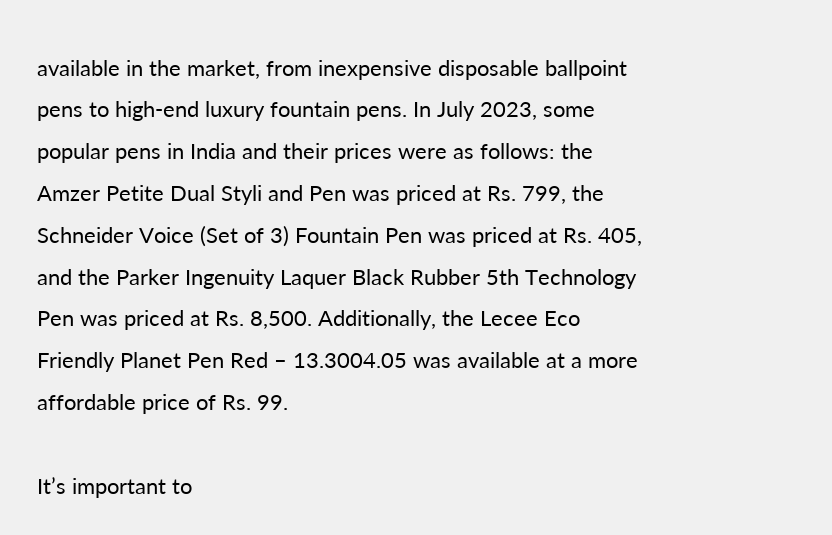available in the market, from inexpensive disposable ballpoint pens to high-end luxury fountain pens. In July 2023, some popular pens in India and their prices were as follows: the Amzer Petite Dual Styli and Pen was priced at Rs. 799, the Schneider Voice (Set of 3) Fountain Pen was priced at Rs. 405, and the Parker Ingenuity Laquer Black Rubber 5th Technology Pen was priced at Rs. 8,500. Additionally, the Lecee Eco Friendly Planet Pen Red – 13.3004.05 was available at a more affordable price of Rs. 99.

It’s important to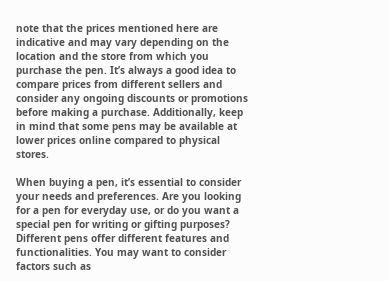note that the prices mentioned here are indicative and may vary depending on the location and the store from which you purchase the pen. It’s always a good idea to compare prices from different sellers and consider any ongoing discounts or promotions before making a purchase. Additionally, keep in mind that some pens may be available at lower prices online compared to physical stores.

When buying a pen, it’s essential to consider your needs and preferences. Are you looking for a pen for everyday use, or do you want a special pen for writing or gifting purposes? Different pens offer different features and functionalities. You may want to consider factors such as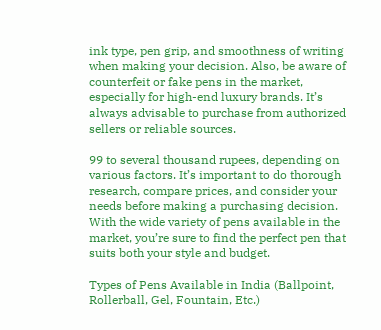ink type, pen grip, and smoothness of writing when making your decision. Also, be aware of counterfeit or fake pens in the market, especially for high-end luxury brands. It’s always advisable to purchase from authorized sellers or reliable sources.

99 to several thousand rupees, depending on various factors. It’s important to do thorough research, compare prices, and consider your needs before making a purchasing decision. With the wide variety of pens available in the market, you’re sure to find the perfect pen that suits both your style and budget.

Types of Pens Available in India (Ballpoint, Rollerball, Gel, Fountain, Etc.)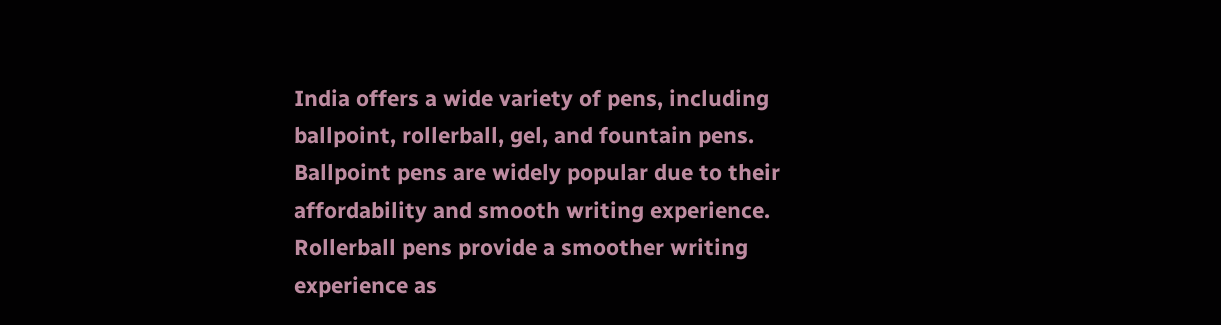India offers a wide variety of pens, including ballpoint, rollerball, gel, and fountain pens. Ballpoint pens are widely popular due to their affordability and smooth writing experience. Rollerball pens provide a smoother writing experience as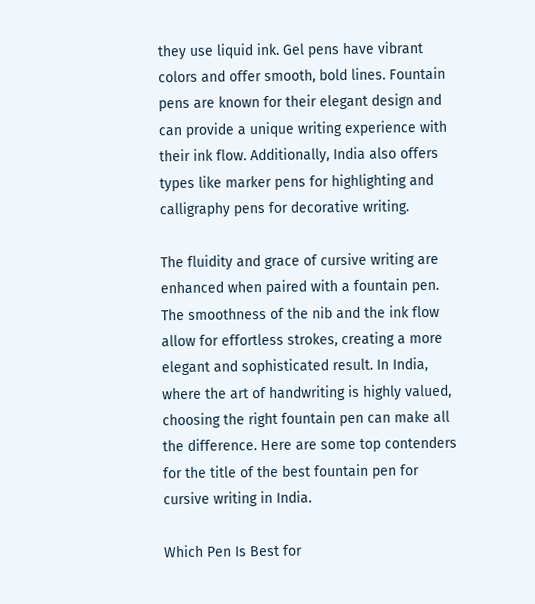they use liquid ink. Gel pens have vibrant colors and offer smooth, bold lines. Fountain pens are known for their elegant design and can provide a unique writing experience with their ink flow. Additionally, India also offers types like marker pens for highlighting and calligraphy pens for decorative writing.

The fluidity and grace of cursive writing are enhanced when paired with a fountain pen. The smoothness of the nib and the ink flow allow for effortless strokes, creating a more elegant and sophisticated result. In India, where the art of handwriting is highly valued, choosing the right fountain pen can make all the difference. Here are some top contenders for the title of the best fountain pen for cursive writing in India.

Which Pen Is Best for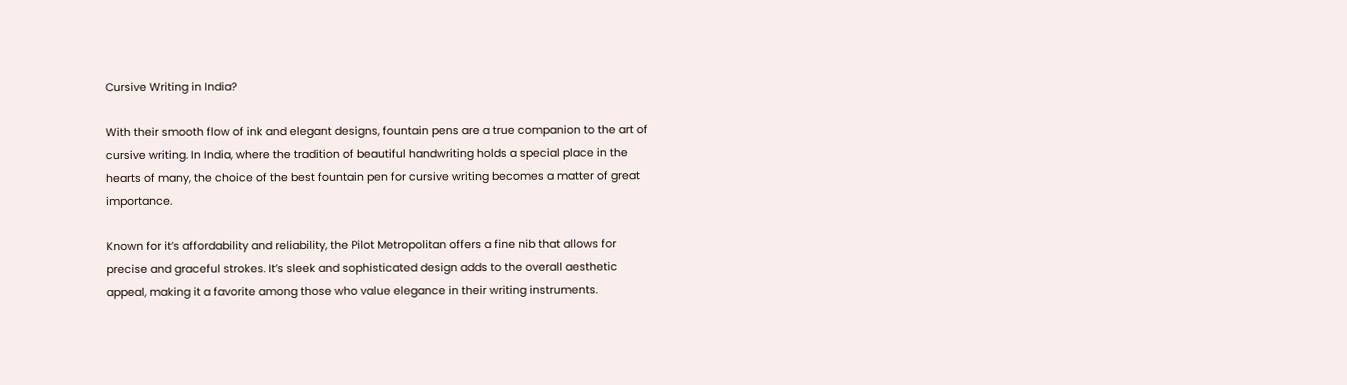Cursive Writing in India?

With their smooth flow of ink and elegant designs, fountain pens are a true companion to the art of cursive writing. In India, where the tradition of beautiful handwriting holds a special place in the hearts of many, the choice of the best fountain pen for cursive writing becomes a matter of great importance.

Known for it’s affordability and reliability, the Pilot Metropolitan offers a fine nib that allows for precise and graceful strokes. It’s sleek and sophisticated design adds to the overall aesthetic appeal, making it a favorite among those who value elegance in their writing instruments.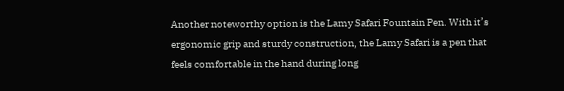Another noteworthy option is the Lamy Safari Fountain Pen. With it’s ergonomic grip and sturdy construction, the Lamy Safari is a pen that feels comfortable in the hand during long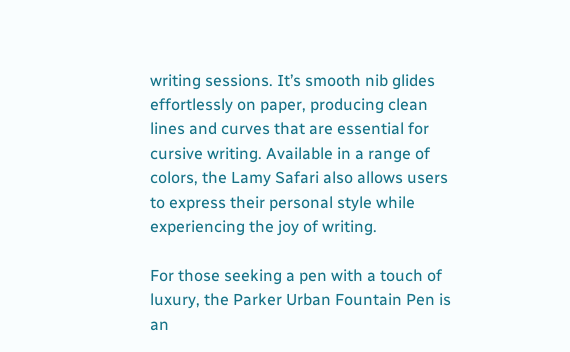writing sessions. It’s smooth nib glides effortlessly on paper, producing clean lines and curves that are essential for cursive writing. Available in a range of colors, the Lamy Safari also allows users to express their personal style while experiencing the joy of writing.

For those seeking a pen with a touch of luxury, the Parker Urban Fountain Pen is an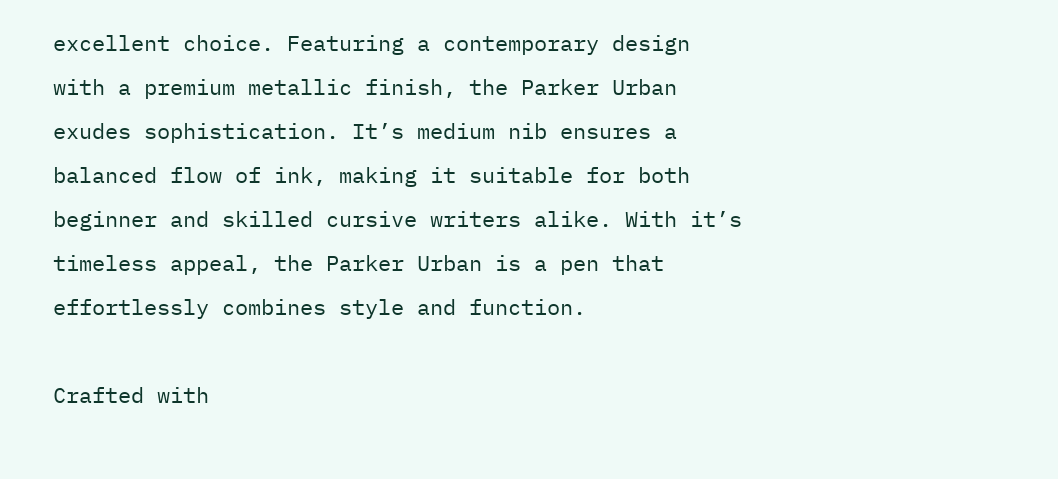excellent choice. Featuring a contemporary design with a premium metallic finish, the Parker Urban exudes sophistication. It’s medium nib ensures a balanced flow of ink, making it suitable for both beginner and skilled cursive writers alike. With it’s timeless appeal, the Parker Urban is a pen that effortlessly combines style and function.

Crafted with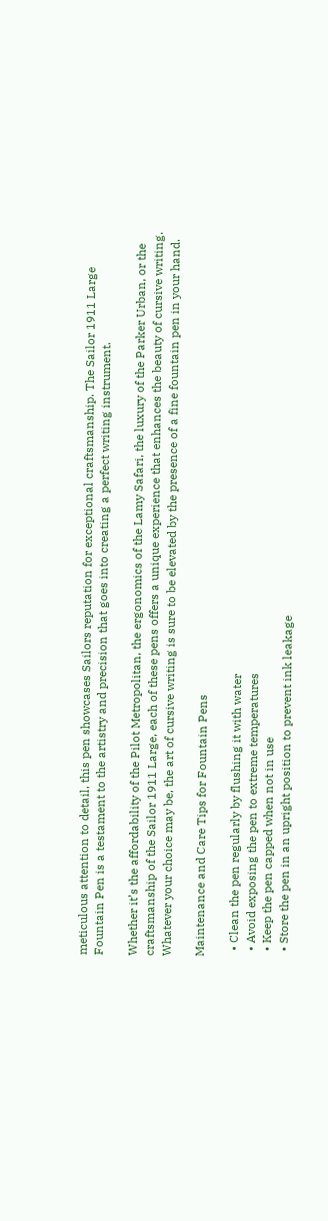meticulous attention to detail, this pen showcases Sailors reputation for exceptional craftsmanship. The Sailor 1911 Large Fountain Pen is a testament to the artistry and precision that goes into creating a perfect writing instrument.

Whether it’s the affordability of the Pilot Metropolitan, the ergonomics of the Lamy Safari, the luxury of the Parker Urban, or the craftsmanship of the Sailor 1911 Large, each of these pens offers a unique experience that enhances the beauty of cursive writing. Whatever your choice may be, the art of cursive writing is sure to be elevated by the presence of a fine fountain pen in your hand.

Maintenance and Care Tips for Fountain Pens

  • Clean the pen regularly by flushing it with water
  • Avoid exposing the pen to extreme temperatures
  • Keep the pen capped when not in use
  • Store the pen in an upright position to prevent ink leakage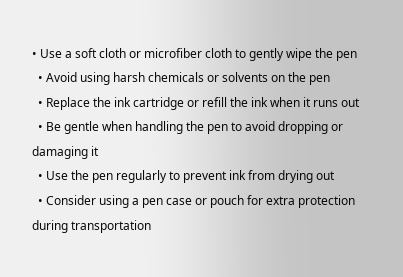• Use a soft cloth or microfiber cloth to gently wipe the pen
  • Avoid using harsh chemicals or solvents on the pen
  • Replace the ink cartridge or refill the ink when it runs out
  • Be gentle when handling the pen to avoid dropping or damaging it
  • Use the pen regularly to prevent ink from drying out
  • Consider using a pen case or pouch for extra protection during transportation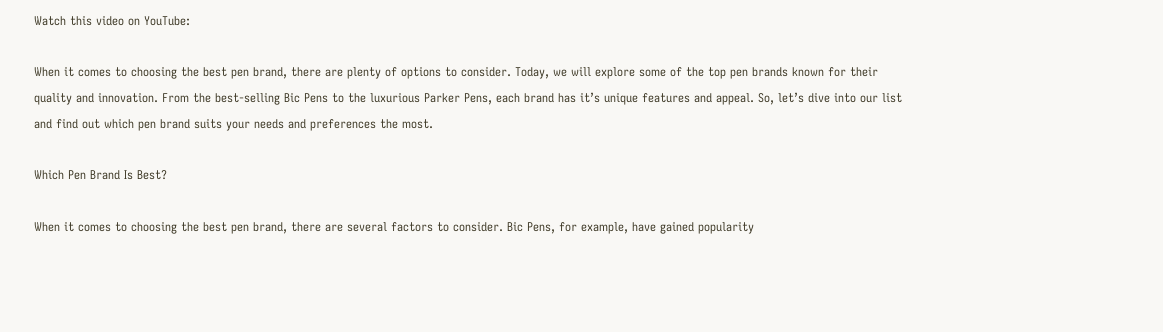Watch this video on YouTube:

When it comes to choosing the best pen brand, there are plenty of options to consider. Today, we will explore some of the top pen brands known for their quality and innovation. From the best-selling Bic Pens to the luxurious Parker Pens, each brand has it’s unique features and appeal. So, let’s dive into our list and find out which pen brand suits your needs and preferences the most.

Which Pen Brand Is Best?

When it comes to choosing the best pen brand, there are several factors to consider. Bic Pens, for example, have gained popularity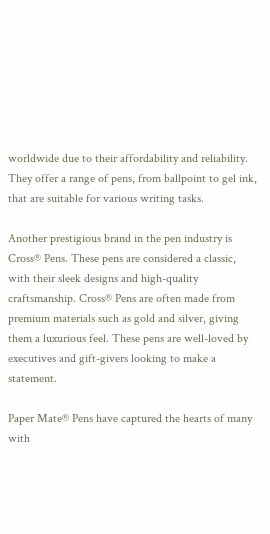worldwide due to their affordability and reliability. They offer a range of pens, from ballpoint to gel ink, that are suitable for various writing tasks.

Another prestigious brand in the pen industry is Cross® Pens. These pens are considered a classic, with their sleek designs and high-quality craftsmanship. Cross® Pens are often made from premium materials such as gold and silver, giving them a luxurious feel. These pens are well-loved by executives and gift-givers looking to make a statement.

Paper Mate® Pens have captured the hearts of many with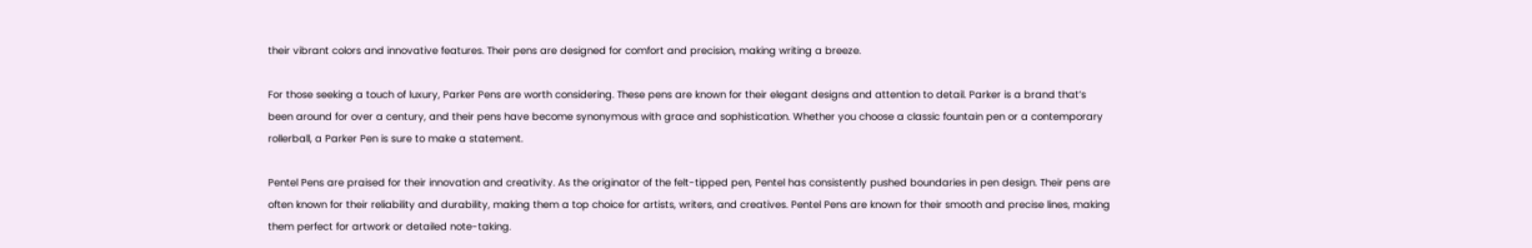their vibrant colors and innovative features. Their pens are designed for comfort and precision, making writing a breeze.

For those seeking a touch of luxury, Parker Pens are worth considering. These pens are known for their elegant designs and attention to detail. Parker is a brand that’s been around for over a century, and their pens have become synonymous with grace and sophistication. Whether you choose a classic fountain pen or a contemporary rollerball, a Parker Pen is sure to make a statement.

Pentel Pens are praised for their innovation and creativity. As the originator of the felt-tipped pen, Pentel has consistently pushed boundaries in pen design. Their pens are often known for their reliability and durability, making them a top choice for artists, writers, and creatives. Pentel Pens are known for their smooth and precise lines, making them perfect for artwork or detailed note-taking.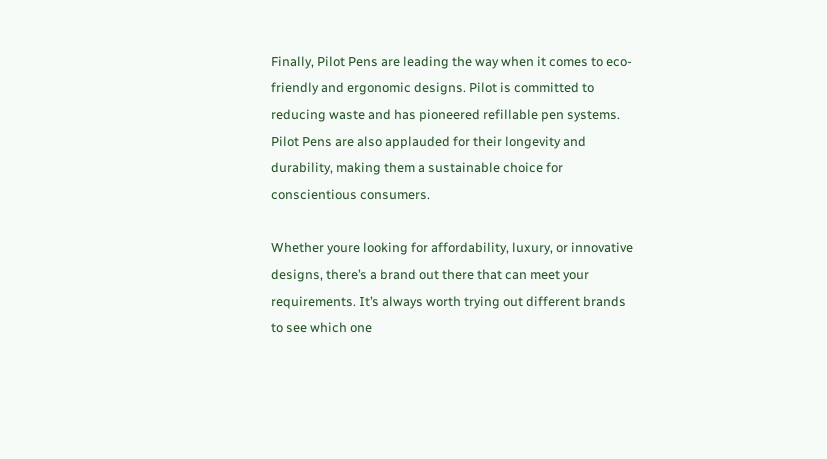Finally, Pilot Pens are leading the way when it comes to eco-friendly and ergonomic designs. Pilot is committed to reducing waste and has pioneered refillable pen systems. Pilot Pens are also applauded for their longevity and durability, making them a sustainable choice for conscientious consumers.

Whether youre looking for affordability, luxury, or innovative designs, there’s a brand out there that can meet your requirements. It’s always worth trying out different brands to see which one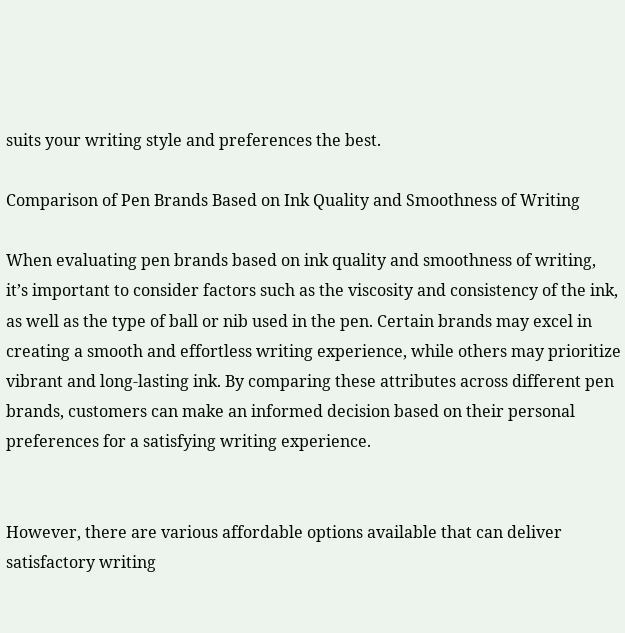suits your writing style and preferences the best.

Comparison of Pen Brands Based on Ink Quality and Smoothness of Writing

When evaluating pen brands based on ink quality and smoothness of writing, it’s important to consider factors such as the viscosity and consistency of the ink, as well as the type of ball or nib used in the pen. Certain brands may excel in creating a smooth and effortless writing experience, while others may prioritize vibrant and long-lasting ink. By comparing these attributes across different pen brands, customers can make an informed decision based on their personal preferences for a satisfying writing experience.


However, there are various affordable options available that can deliver satisfactory writing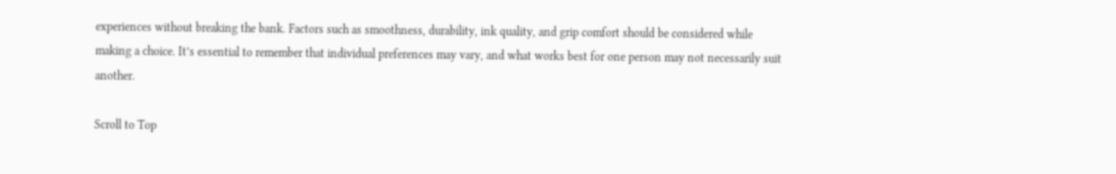experiences without breaking the bank. Factors such as smoothness, durability, ink quality, and grip comfort should be considered while making a choice. It’s essential to remember that individual preferences may vary, and what works best for one person may not necessarily suit another.

Scroll to Top